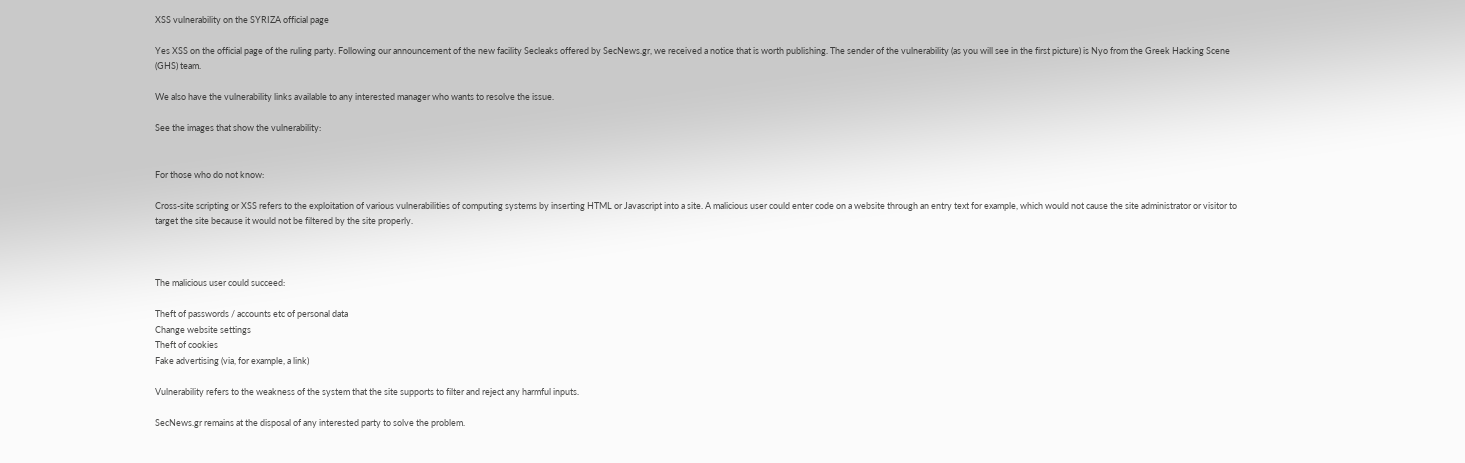XSS vulnerability on the SYRIZA official page

Yes XSS on the official page of the ruling party. Following our announcement of the new facility Secleaks offered by SecNews.gr, we received a notice that is worth publishing. The sender of the vulnerability (as you will see in the first picture) is Nyo from the Greek Hacking Scene (GHS) team.

We also have the vulnerability links available to any interested manager who wants to resolve the issue.

See the images that show the vulnerability:


For those who do not know:

Cross-site scripting or XSS refers to the exploitation of various vulnerabilities of computing systems by inserting HTML or Javascript into a site. A malicious user could enter code on a website through an entry text for example, which would not cause the site administrator or visitor to target the site because it would not be filtered by the site properly.



The malicious user could succeed:

Theft of passwords / accounts etc of personal data
Change website settings
Theft of cookies
Fake advertising (via, for example, a link)

Vulnerability refers to the weakness of the system that the site supports to filter and reject any harmful inputs.

SecNews.gr remains at the disposal of any interested party to solve the problem.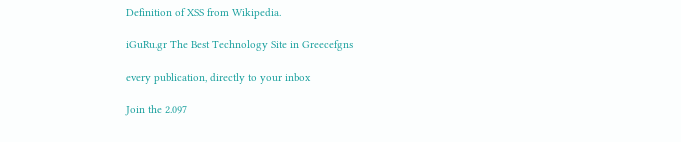Definition of XSS from Wikipedia.

iGuRu.gr The Best Technology Site in Greecefgns

every publication, directly to your inbox

Join the 2.097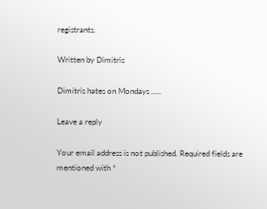registrants.

Written by Dimitris

Dimitris hates on Mondays .....

Leave a reply

Your email address is not published. Required fields are mentioned with *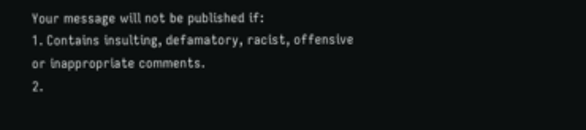Your message will not be published if:
1. Contains insulting, defamatory, racist, offensive or inappropriate comments.
2.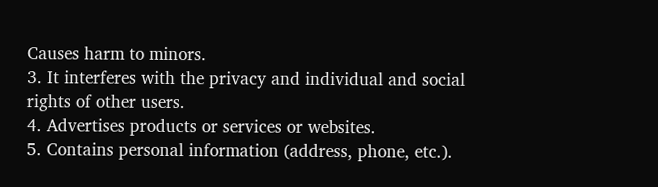Causes harm to minors.
3. It interferes with the privacy and individual and social rights of other users.
4. Advertises products or services or websites.
5. Contains personal information (address, phone, etc.).